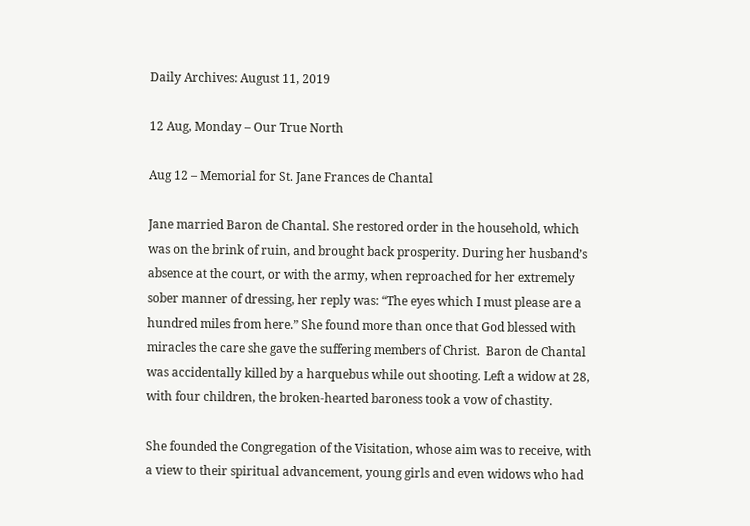Daily Archives: August 11, 2019

12 Aug, Monday – Our True North

Aug 12 – Memorial for St. Jane Frances de Chantal

Jane married Baron de Chantal. She restored order in the household, which was on the brink of ruin, and brought back prosperity. During her husband’s absence at the court, or with the army, when reproached for her extremely sober manner of dressing, her reply was: “The eyes which I must please are a hundred miles from here.” She found more than once that God blessed with miracles the care she gave the suffering members of Christ.  Baron de Chantal was accidentally killed by a harquebus while out shooting. Left a widow at 28, with four children, the broken-hearted baroness took a vow of chastity.

She founded the Congregation of the Visitation, whose aim was to receive, with a view to their spiritual advancement, young girls and even widows who had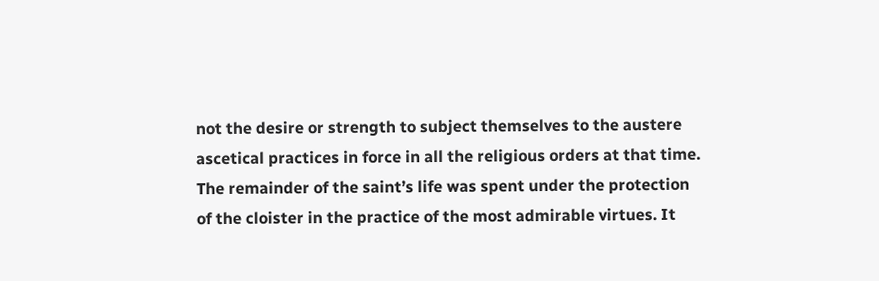not the desire or strength to subject themselves to the austere ascetical practices in force in all the religious orders at that time. The remainder of the saint’s life was spent under the protection of the cloister in the practice of the most admirable virtues. It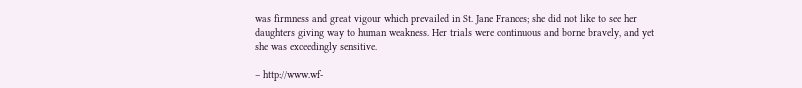was firmness and great vigour which prevailed in St. Jane Frances; she did not like to see her daughters giving way to human weakness. Her trials were continuous and borne bravely, and yet she was exceedingly sensitive.

– http://www.wf-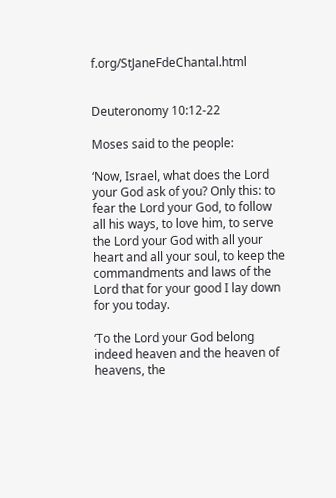f.org/StJaneFdeChantal.html


Deuteronomy 10:12-22

Moses said to the people:

‘Now, Israel, what does the Lord your God ask of you? Only this: to fear the Lord your God, to follow all his ways, to love him, to serve the Lord your God with all your heart and all your soul, to keep the commandments and laws of the Lord that for your good I lay down for you today.

‘To the Lord your God belong indeed heaven and the heaven of heavens, the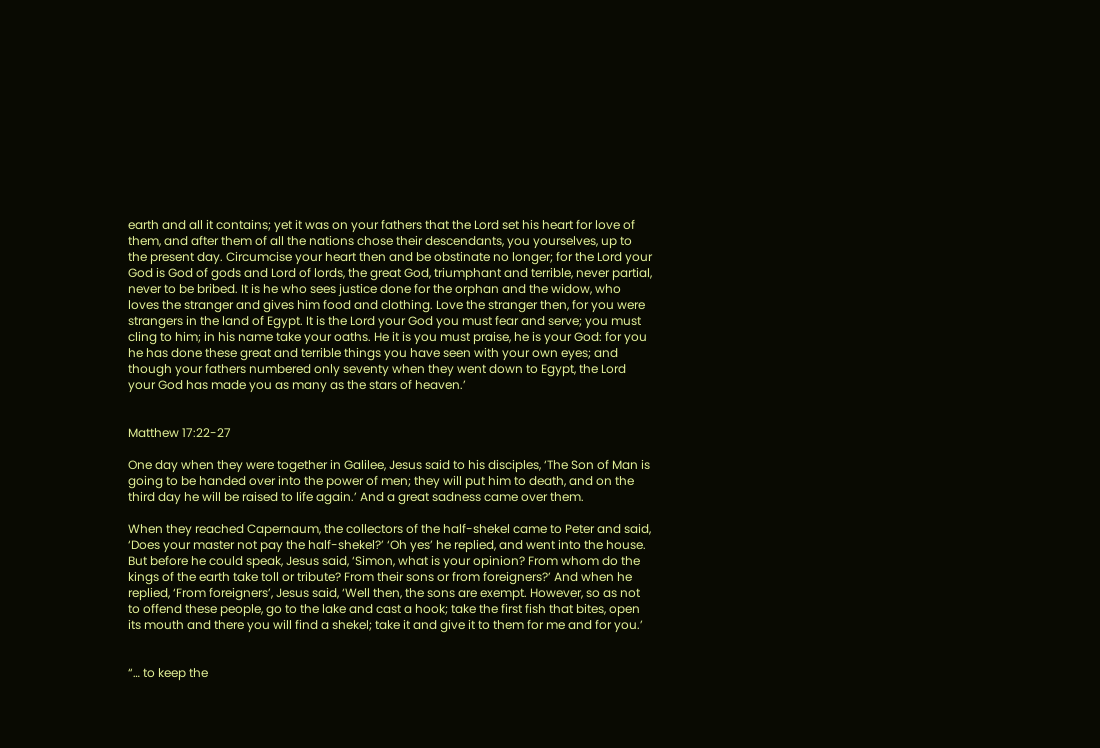earth and all it contains; yet it was on your fathers that the Lord set his heart for love of them, and after them of all the nations chose their descendants, you yourselves, up to the present day. Circumcise your heart then and be obstinate no longer; for the Lord your God is God of gods and Lord of lords, the great God, triumphant and terrible, never partial, never to be bribed. It is he who sees justice done for the orphan and the widow, who loves the stranger and gives him food and clothing. Love the stranger then, for you were strangers in the land of Egypt. It is the Lord your God you must fear and serve; you must cling to him; in his name take your oaths. He it is you must praise, he is your God: for you he has done these great and terrible things you have seen with your own eyes; and though your fathers numbered only seventy when they went down to Egypt, the Lord your God has made you as many as the stars of heaven.’


Matthew 17:22-27

One day when they were together in Galilee, Jesus said to his disciples, ‘The Son of Man is going to be handed over into the power of men; they will put him to death, and on the third day he will be raised to life again.’ And a great sadness came over them.

When they reached Capernaum, the collectors of the half-shekel came to Peter and said, ‘Does your master not pay the half-shekel?’ ‘Oh yes’ he replied, and went into the house. But before he could speak, Jesus said, ‘Simon, what is your opinion? From whom do the kings of the earth take toll or tribute? From their sons or from foreigners?’ And when he replied, ‘From foreigners’, Jesus said, ‘Well then, the sons are exempt. However, so as not to offend these people, go to the lake and cast a hook; take the first fish that bites, open its mouth and there you will find a shekel; take it and give it to them for me and for you.’


“… to keep the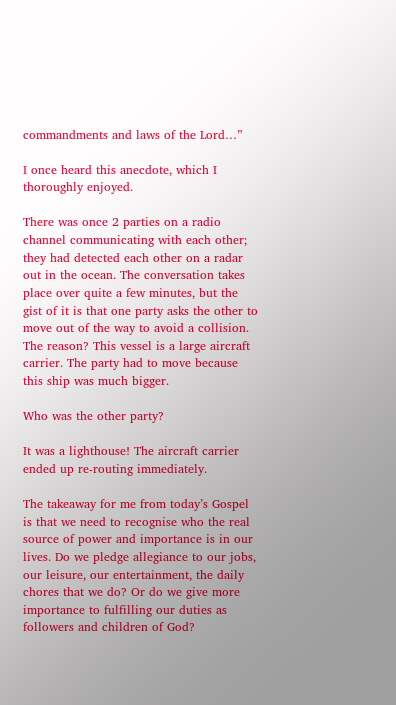commandments and laws of the Lord…”

I once heard this anecdote, which I thoroughly enjoyed.

There was once 2 parties on a radio channel communicating with each other; they had detected each other on a radar out in the ocean. The conversation takes place over quite a few minutes, but the gist of it is that one party asks the other to move out of the way to avoid a collision. The reason? This vessel is a large aircraft carrier. The party had to move because this ship was much bigger.

Who was the other party?

It was a lighthouse! The aircraft carrier ended up re-routing immediately.

The takeaway for me from today’s Gospel is that we need to recognise who the real source of power and importance is in our lives. Do we pledge allegiance to our jobs, our leisure, our entertainment, the daily chores that we do? Or do we give more importance to fulfilling our duties as followers and children of God?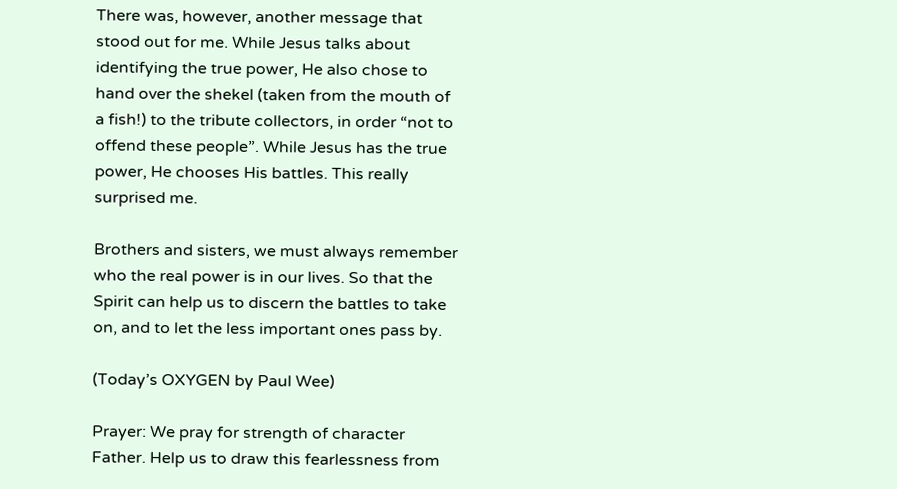There was, however, another message that stood out for me. While Jesus talks about identifying the true power, He also chose to hand over the shekel (taken from the mouth of a fish!) to the tribute collectors, in order “not to offend these people”. While Jesus has the true power, He chooses His battles. This really surprised me.

Brothers and sisters, we must always remember who the real power is in our lives. So that the Spirit can help us to discern the battles to take on, and to let the less important ones pass by.

(Today’s OXYGEN by Paul Wee)

Prayer: We pray for strength of character Father. Help us to draw this fearlessness from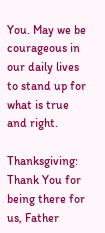You. May we be courageous in our daily lives to stand up for what is true and right.

Thanksgiving: Thank You for being there for us, Father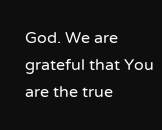God. We are grateful that You are the true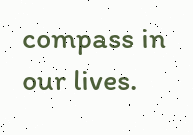compass in our lives.